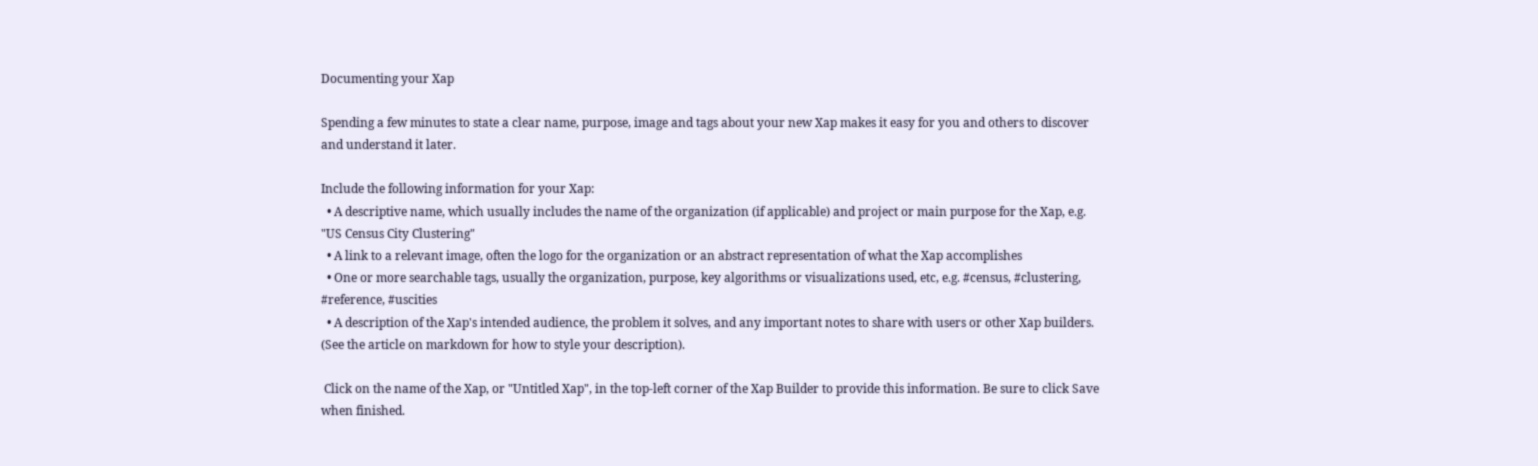Documenting your Xap

Spending a few minutes to state a clear name, purpose, image and tags about your new Xap makes it easy for you and others to discover and understand it later.

Include the following information for your Xap:
  • A descriptive name, which usually includes the name of the organization (if applicable) and project or main purpose for the Xap, e.g. "US Census City Clustering"
  • A link to a relevant image, often the logo for the organization or an abstract representation of what the Xap accomplishes
  • One or more searchable tags, usually the organization, purpose, key algorithms or visualizations used, etc, e.g. #census, #clustering, #reference, #uscities
  • A description of the Xap's intended audience, the problem it solves, and any important notes to share with users or other Xap builders. (See the article on markdown for how to style your description).

 Click on the name of the Xap, or "Untitled Xap", in the top-left corner of the Xap Builder to provide this information. Be sure to click Save when finished.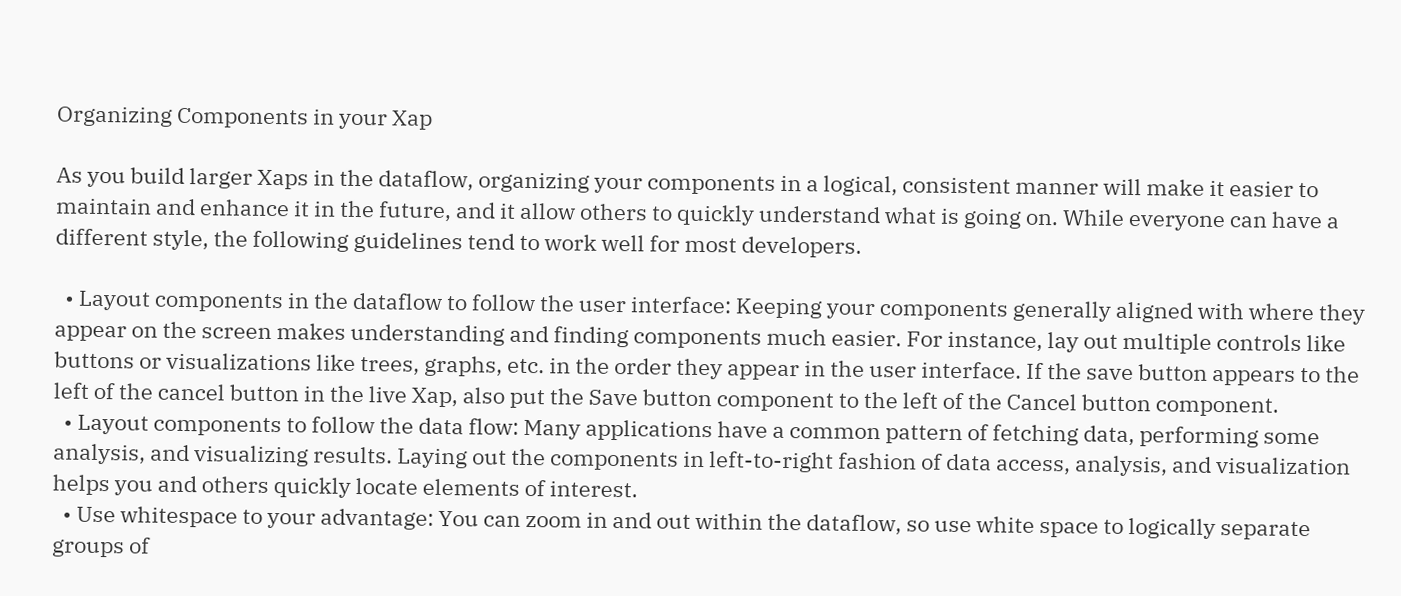Organizing Components in your Xap

As you build larger Xaps in the dataflow, organizing your components in a logical, consistent manner will make it easier to maintain and enhance it in the future, and it allow others to quickly understand what is going on. While everyone can have a different style, the following guidelines tend to work well for most developers.

  • Layout components in the dataflow to follow the user interface: Keeping your components generally aligned with where they appear on the screen makes understanding and finding components much easier. For instance, lay out multiple controls like buttons or visualizations like trees, graphs, etc. in the order they appear in the user interface. If the save button appears to the left of the cancel button in the live Xap, also put the Save button component to the left of the Cancel button component.
  • Layout components to follow the data flow: Many applications have a common pattern of fetching data, performing some analysis, and visualizing results. Laying out the components in left-to-right fashion of data access, analysis, and visualization helps you and others quickly locate elements of interest.
  • Use whitespace to your advantage: You can zoom in and out within the dataflow, so use white space to logically separate groups of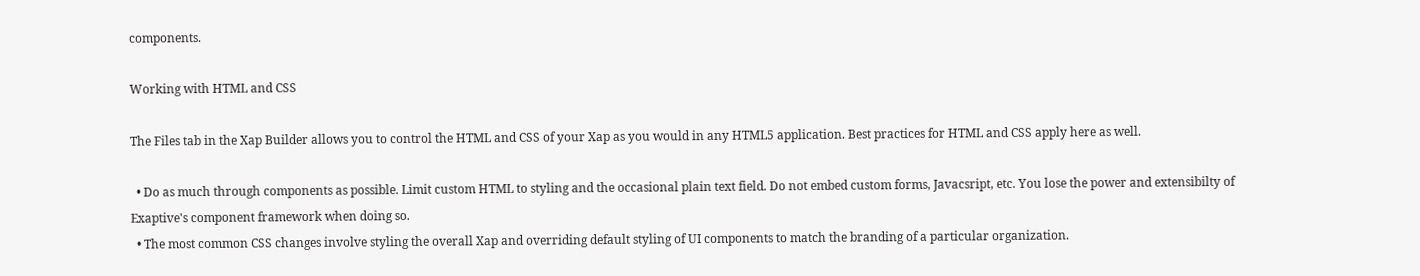components.

Working with HTML and CSS

The Files tab in the Xap Builder allows you to control the HTML and CSS of your Xap as you would in any HTML5 application. Best practices for HTML and CSS apply here as well.

  • Do as much through components as possible. Limit custom HTML to styling and the occasional plain text field. Do not embed custom forms, Javacsript, etc. You lose the power and extensibilty of Exaptive's component framework when doing so.
  • The most common CSS changes involve styling the overall Xap and overriding default styling of UI components to match the branding of a particular organization.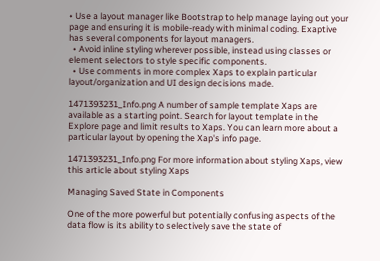• Use a layout manager like Bootstrap to help manage laying out your page and ensuring it is mobile-ready with minimal coding. Exaptive has several components for layout managers.
  • Avoid inline styling wherever possible, instead using classes or element selectors to style specific components.
  • Use comments in more complex Xaps to explain particular layout/organization and UI design decisions made.

1471393231_Info.png A number of sample template Xaps are available as a starting point. Search for layout template in the Explore page and limit results to Xaps. You can learn more about a particular layout by opening the Xap's info page.

1471393231_Info.png For more information about styling Xaps, view this article about styling Xaps

Managing Saved State in Components

One of the more powerful but potentially confusing aspects of the data flow is its ability to selectively save the state of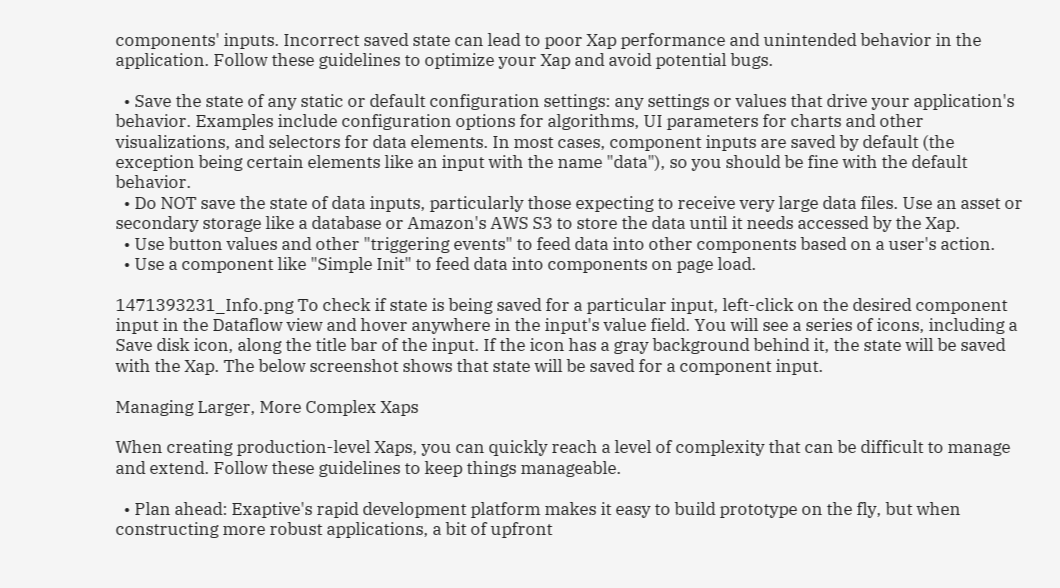components' inputs. Incorrect saved state can lead to poor Xap performance and unintended behavior in the application. Follow these guidelines to optimize your Xap and avoid potential bugs.

  • Save the state of any static or default configuration settings: any settings or values that drive your application's behavior. Examples include configuration options for algorithms, UI parameters for charts and other visualizations, and selectors for data elements. In most cases, component inputs are saved by default (the exception being certain elements like an input with the name "data"), so you should be fine with the default behavior.
  • Do NOT save the state of data inputs, particularly those expecting to receive very large data files. Use an asset or secondary storage like a database or Amazon's AWS S3 to store the data until it needs accessed by the Xap.
  • Use button values and other "triggering events" to feed data into other components based on a user's action.
  • Use a component like "Simple Init" to feed data into components on page load.

1471393231_Info.png To check if state is being saved for a particular input, left-click on the desired component input in the Dataflow view and hover anywhere in the input's value field. You will see a series of icons, including a Save disk icon, along the title bar of the input. If the icon has a gray background behind it, the state will be saved with the Xap. The below screenshot shows that state will be saved for a component input.

Managing Larger, More Complex Xaps

When creating production-level Xaps, you can quickly reach a level of complexity that can be difficult to manage and extend. Follow these guidelines to keep things manageable.

  • Plan ahead: Exaptive's rapid development platform makes it easy to build prototype on the fly, but when constructing more robust applications, a bit of upfront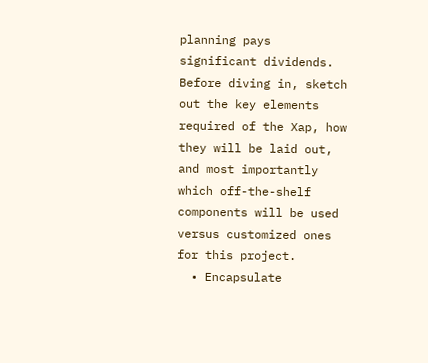planning pays significant dividends. Before diving in, sketch out the key elements required of the Xap, how they will be laid out, and most importantly which off-the-shelf components will be used versus customized ones for this project.
  • Encapsulate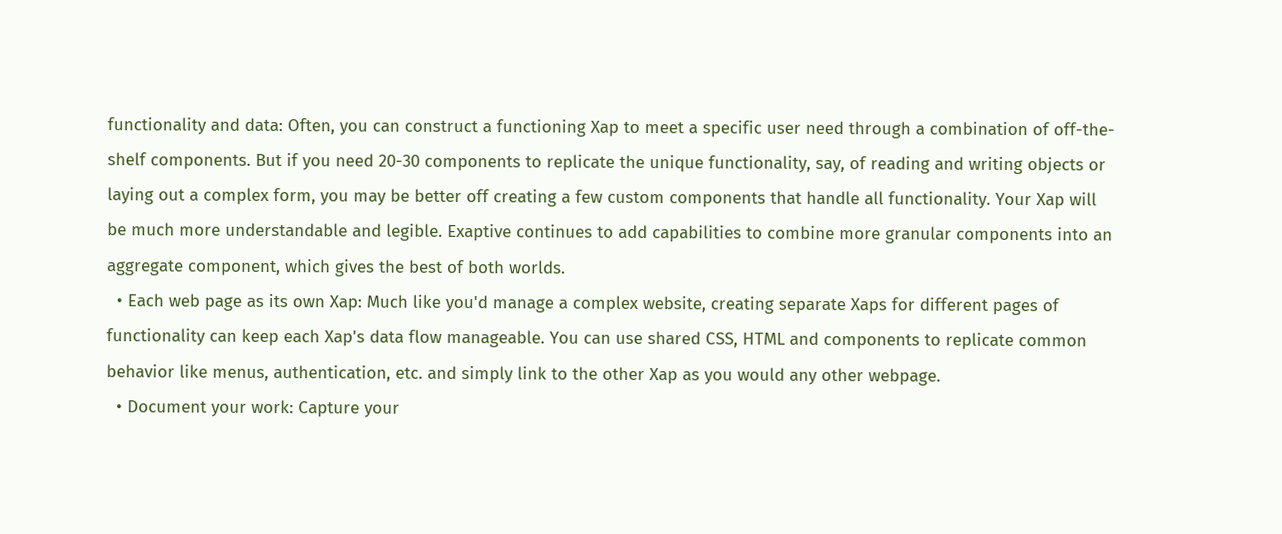functionality and data: Often, you can construct a functioning Xap to meet a specific user need through a combination of off-the-shelf components. But if you need 20-30 components to replicate the unique functionality, say, of reading and writing objects or laying out a complex form, you may be better off creating a few custom components that handle all functionality. Your Xap will be much more understandable and legible. Exaptive continues to add capabilities to combine more granular components into an aggregate component, which gives the best of both worlds.
  • Each web page as its own Xap: Much like you'd manage a complex website, creating separate Xaps for different pages of functionality can keep each Xap's data flow manageable. You can use shared CSS, HTML and components to replicate common behavior like menus, authentication, etc. and simply link to the other Xap as you would any other webpage.
  • Document your work: Capture your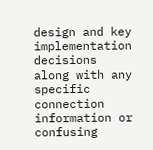design and key implementation decisions along with any specific connection information or confusing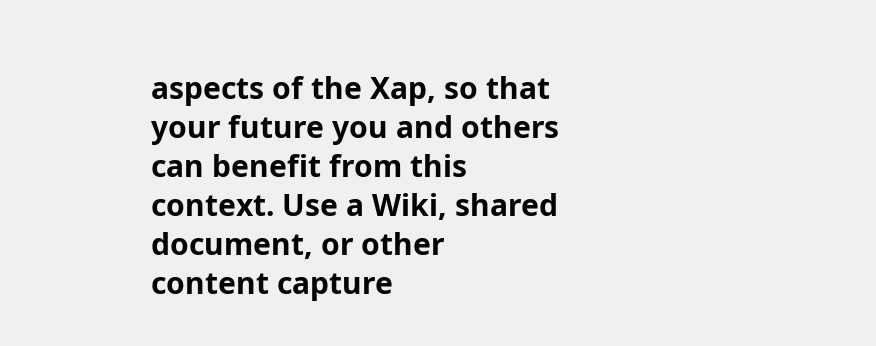aspects of the Xap, so that your future you and others can benefit from this context. Use a Wiki, shared document, or other content capture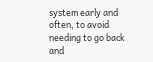system early and often, to avoid needing to go back and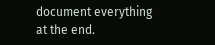document everything at the end.